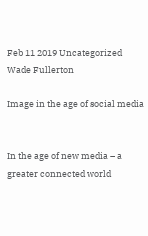Feb 11 2019 Uncategorized Wade Fullerton

Image in the age of social media


In the age of new media – a greater connected world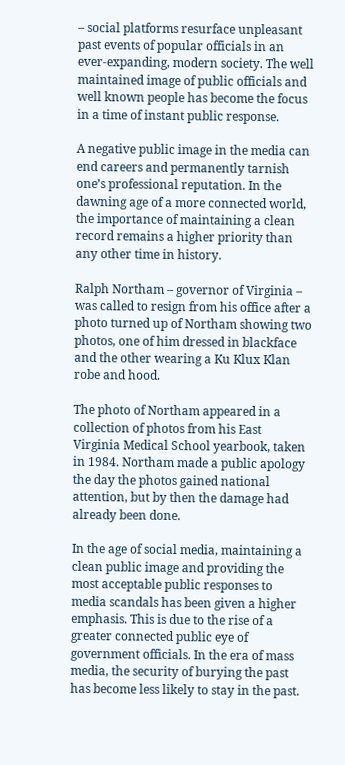– social platforms resurface unpleasant past events of popular officials in an ever-expanding, modern society. The well maintained image of public officials and well known people has become the focus in a time of instant public response.

A negative public image in the media can end careers and permanently tarnish one’s professional reputation. In the dawning age of a more connected world, the importance of maintaining a clean record remains a higher priority than any other time in history.

Ralph Northam – governor of Virginia – was called to resign from his office after a photo turned up of Northam showing two photos, one of him dressed in blackface and the other wearing a Ku Klux Klan robe and hood.

The photo of Northam appeared in a collection of photos from his East Virginia Medical School yearbook, taken in 1984. Northam made a public apology the day the photos gained national attention, but by then the damage had already been done.

In the age of social media, maintaining a clean public image and providing the most acceptable public responses to media scandals has been given a higher emphasis. This is due to the rise of a greater connected public eye of government officials. In the era of mass media, the security of burying the past has become less likely to stay in the past.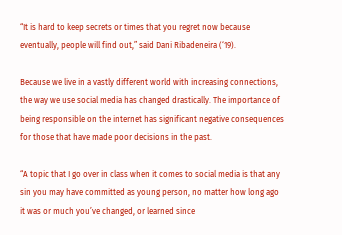“It is hard to keep secrets or times that you regret now because eventually, people will find out,” said Dani Ribadeneira (‘19).

Because we live in a vastly different world with increasing connections, the way we use social media has changed drastically. The importance of being responsible on the internet has significant negative consequences for those that have made poor decisions in the past.

“A topic that I go over in class when it comes to social media is that any sin you may have committed as young person, no matter how long ago it was or much you’ve changed, or learned since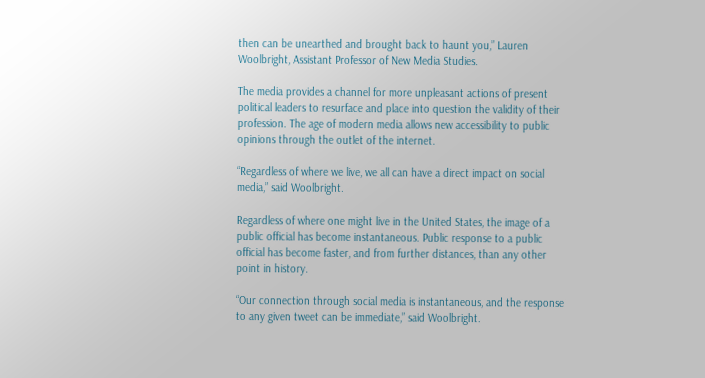then can be unearthed and brought back to haunt you,” Lauren Woolbright, Assistant Professor of New Media Studies.

The media provides a channel for more unpleasant actions of present political leaders to resurface and place into question the validity of their profession. The age of modern media allows new accessibility to public opinions through the outlet of the internet.

“Regardless of where we live, we all can have a direct impact on social media,” said Woolbright.

Regardless of where one might live in the United States, the image of a public official has become instantaneous. Public response to a public official has become faster, and from further distances, than any other point in history.

“Our connection through social media is instantaneous, and the response to any given tweet can be immediate,” said Woolbright.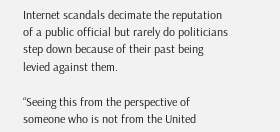Internet scandals decimate the reputation of a public official but rarely do politicians step down because of their past being levied against them.

“Seeing this from the perspective of someone who is not from the United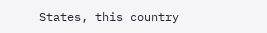States, this country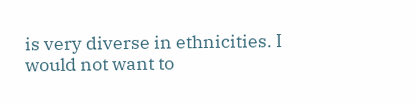is very diverse in ethnicities. I would not want to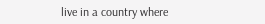live in a country where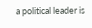a political leader is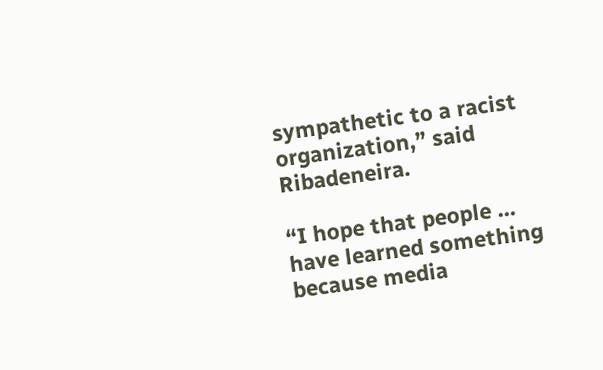sympathetic to a racist organization,” said Ribadeneira.

“I hope that people … have learned something because media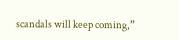scandals will keep coming,”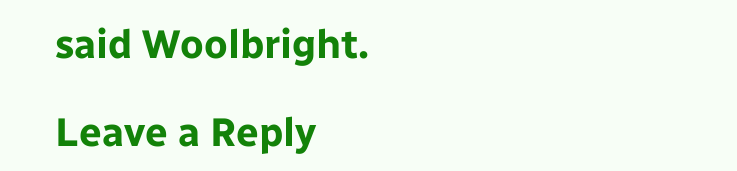said Woolbright.

Leave a Reply